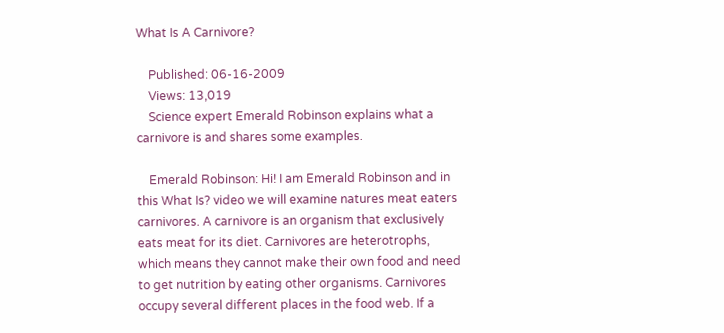What Is A Carnivore?

    Published: 06-16-2009
    Views: 13,019
    Science expert Emerald Robinson explains what a carnivore is and shares some examples.

    Emerald Robinson: Hi! I am Emerald Robinson and in this What Is? video we will examine natures meat eaters carnivores. A carnivore is an organism that exclusively eats meat for its diet. Carnivores are heterotrophs, which means they cannot make their own food and need to get nutrition by eating other organisms. Carnivores occupy several different places in the food web. If a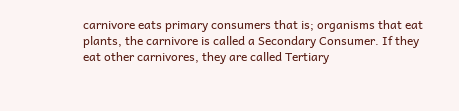carnivore eats primary consumers that is; organisms that eat plants, the carnivore is called a Secondary Consumer. If they eat other carnivores, they are called Tertiary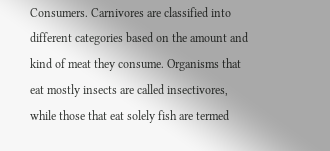Consumers. Carnivores are classified into different categories based on the amount and kind of meat they consume. Organisms that eat mostly insects are called insectivores, while those that eat solely fish are termed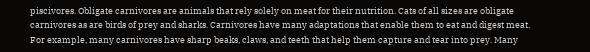piscivores. Obligate carnivores are animals that rely solely on meat for their nutrition. Cats of all sizes are obligate carnivores as are birds of prey and sharks. Carnivores have many adaptations that enable them to eat and digest meat. For example, many carnivores have sharp beaks, claws, and teeth that help them capture and tear into prey. Many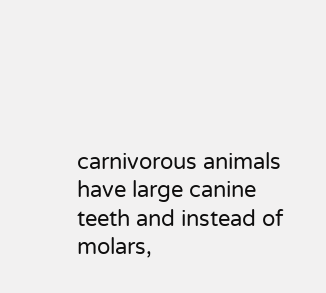carnivorous animals have large canine teeth and instead of molars,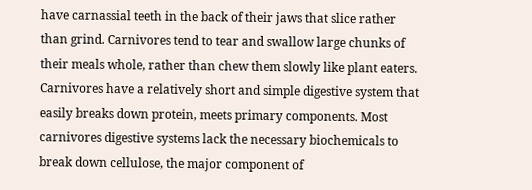have carnassial teeth in the back of their jaws that slice rather than grind. Carnivores tend to tear and swallow large chunks of their meals whole, rather than chew them slowly like plant eaters. Carnivores have a relatively short and simple digestive system that easily breaks down protein, meets primary components. Most carnivores digestive systems lack the necessary biochemicals to break down cellulose, the major component of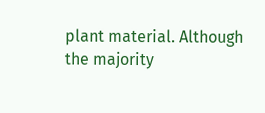plant material. Although the majority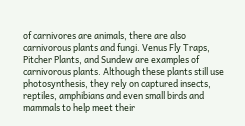of carnivores are animals, there are also carnivorous plants and fungi. Venus Fly Traps, Pitcher Plants, and Sundew are examples of carnivorous plants. Although these plants still use photosynthesis, they rely on captured insects, reptiles, amphibians and even small birds and mammals to help meet their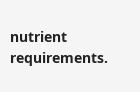nutrient requirements.